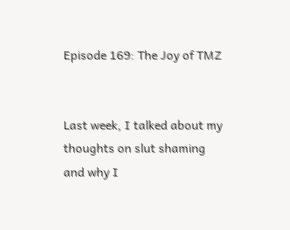Episode 169: The Joy of TMZ


Last week, I talked about my thoughts on slut shaming and why I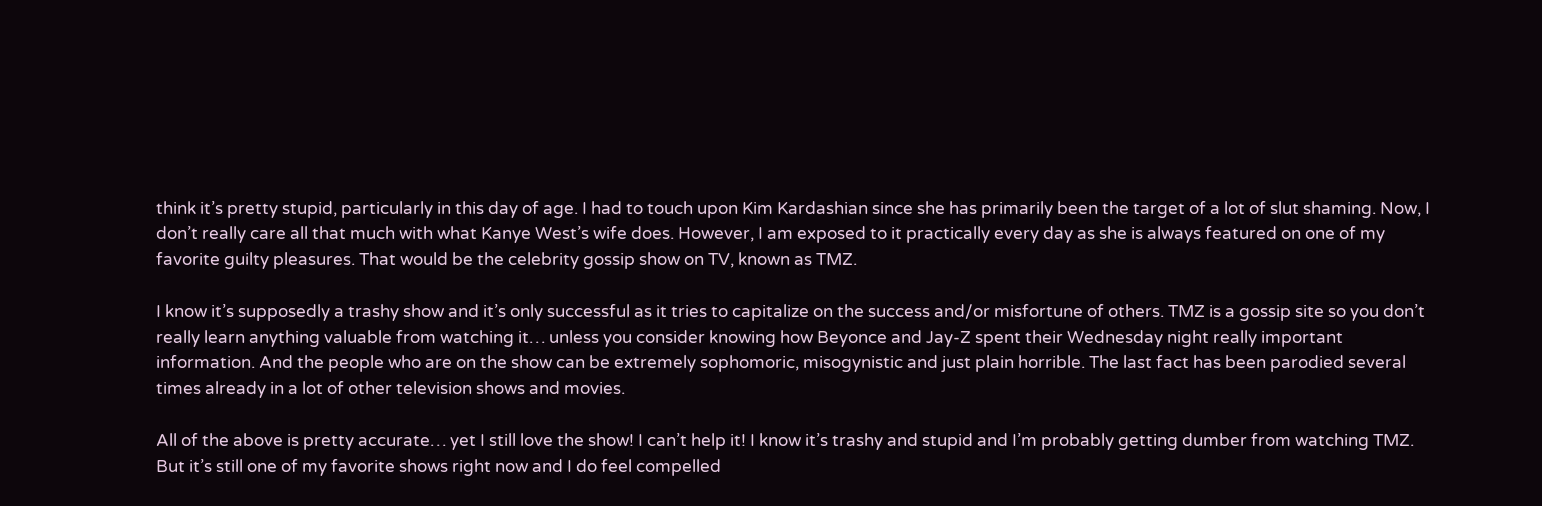think it’s pretty stupid, particularly in this day of age. I had to touch upon Kim Kardashian since she has primarily been the target of a lot of slut shaming. Now, I don’t really care all that much with what Kanye West’s wife does. However, I am exposed to it practically every day as she is always featured on one of my favorite guilty pleasures. That would be the celebrity gossip show on TV, known as TMZ.

I know it’s supposedly a trashy show and it’s only successful as it tries to capitalize on the success and/or misfortune of others. TMZ is a gossip site so you don’t really learn anything valuable from watching it… unless you consider knowing how Beyonce and Jay-Z spent their Wednesday night really important information. And the people who are on the show can be extremely sophomoric, misogynistic and just plain horrible. The last fact has been parodied several times already in a lot of other television shows and movies.

All of the above is pretty accurate… yet I still love the show! I can’t help it! I know it’s trashy and stupid and I’m probably getting dumber from watching TMZ. But it’s still one of my favorite shows right now and I do feel compelled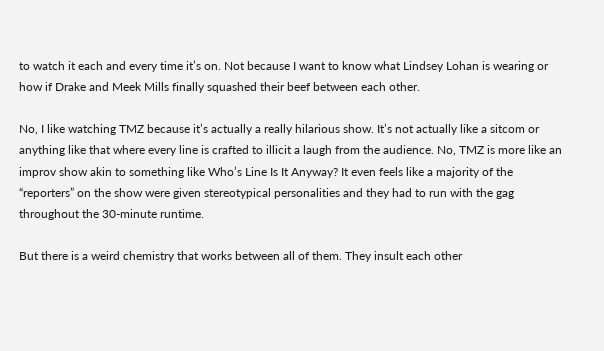to watch it each and every time it’s on. Not because I want to know what Lindsey Lohan is wearing or how if Drake and Meek Mills finally squashed their beef between each other.

No, I like watching TMZ because it’s actually a really hilarious show. It’s not actually like a sitcom or anything like that where every line is crafted to illicit a laugh from the audience. No, TMZ is more like an improv show akin to something like Who’s Line Is It Anyway? It even feels like a majority of the “reporters” on the show were given stereotypical personalities and they had to run with the gag throughout the 30-minute runtime.

But there is a weird chemistry that works between all of them. They insult each other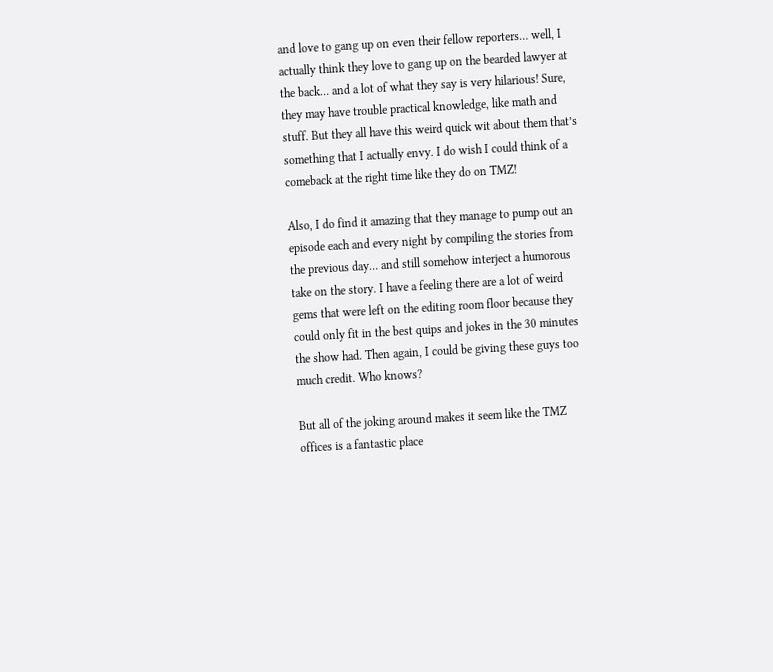and love to gang up on even their fellow reporters… well, I actually think they love to gang up on the bearded lawyer at the back… and a lot of what they say is very hilarious! Sure, they may have trouble practical knowledge, like math and stuff. But they all have this weird quick wit about them that’s something that I actually envy. I do wish I could think of a comeback at the right time like they do on TMZ!

Also, I do find it amazing that they manage to pump out an episode each and every night by compiling the stories from the previous day… and still somehow interject a humorous take on the story. I have a feeling there are a lot of weird gems that were left on the editing room floor because they could only fit in the best quips and jokes in the 30 minutes the show had. Then again, I could be giving these guys too much credit. Who knows?

But all of the joking around makes it seem like the TMZ offices is a fantastic place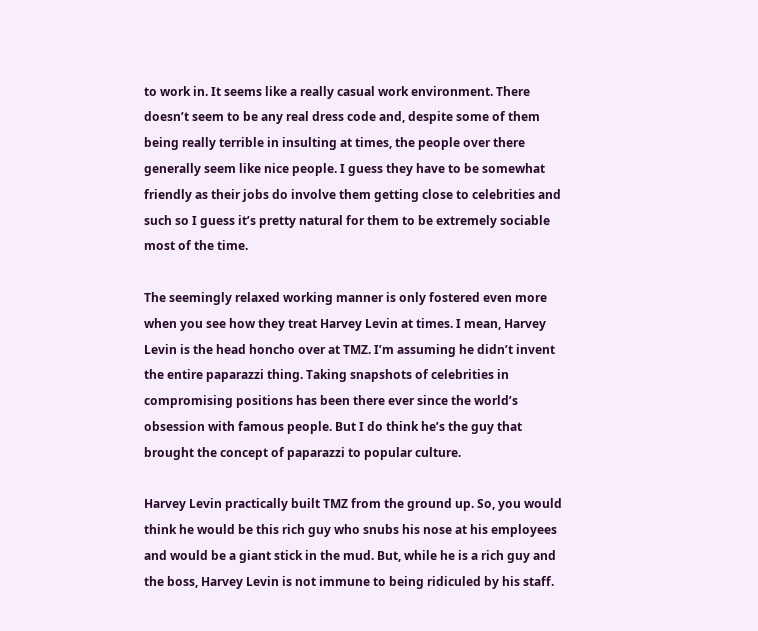to work in. It seems like a really casual work environment. There doesn’t seem to be any real dress code and, despite some of them being really terrible in insulting at times, the people over there generally seem like nice people. I guess they have to be somewhat friendly as their jobs do involve them getting close to celebrities and such so I guess it’s pretty natural for them to be extremely sociable most of the time.

The seemingly relaxed working manner is only fostered even more when you see how they treat Harvey Levin at times. I mean, Harvey Levin is the head honcho over at TMZ. I’m assuming he didn’t invent the entire paparazzi thing. Taking snapshots of celebrities in compromising positions has been there ever since the world’s obsession with famous people. But I do think he’s the guy that brought the concept of paparazzi to popular culture.

Harvey Levin practically built TMZ from the ground up. So, you would think he would be this rich guy who snubs his nose at his employees and would be a giant stick in the mud. But, while he is a rich guy and the boss, Harvey Levin is not immune to being ridiculed by his staff.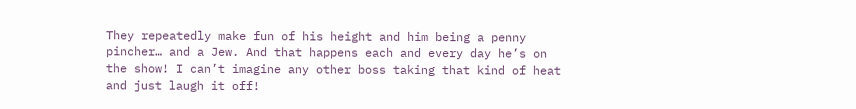They repeatedly make fun of his height and him being a penny pincher… and a Jew. And that happens each and every day he’s on the show! I can’t imagine any other boss taking that kind of heat and just laugh it off!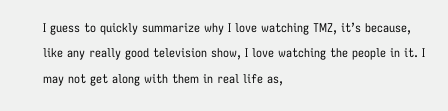I guess to quickly summarize why I love watching TMZ, it’s because, like any really good television show, I love watching the people in it. I may not get along with them in real life as,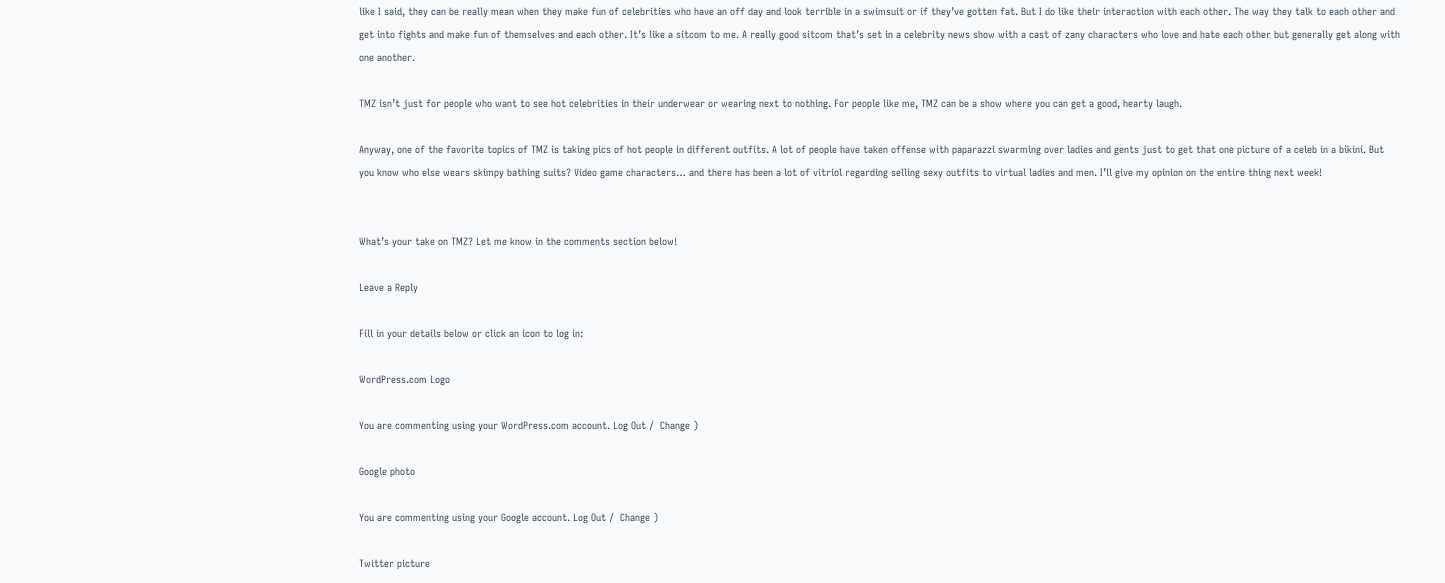like I said, they can be really mean when they make fun of celebrities who have an off day and look terrible in a swimsuit or if they’ve gotten fat. But I do like their interaction with each other. The way they talk to each other and get into fights and make fun of themselves and each other. It’s like a sitcom to me. A really good sitcom that’s set in a celebrity news show with a cast of zany characters who love and hate each other but generally get along with one another.

TMZ isn’t just for people who want to see hot celebrities in their underwear or wearing next to nothing. For people like me, TMZ can be a show where you can get a good, hearty laugh.

Anyway, one of the favorite topics of TMZ is taking pics of hot people in different outfits. A lot of people have taken offense with paparazzi swarming over ladies and gents just to get that one picture of a celeb in a bikini. But you know who else wears skimpy bathing suits? Video game characters… and there has been a lot of vitriol regarding selling sexy outfits to virtual ladies and men. I’ll give my opinion on the entire thing next week!


What’s your take on TMZ? Let me know in the comments section below!

Leave a Reply

Fill in your details below or click an icon to log in:

WordPress.com Logo

You are commenting using your WordPress.com account. Log Out /  Change )

Google photo

You are commenting using your Google account. Log Out /  Change )

Twitter picture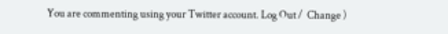You are commenting using your Twitter account. Log Out /  Change )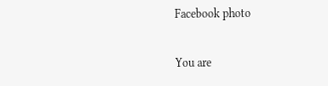Facebook photo

You are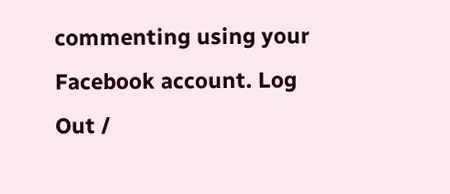commenting using your Facebook account. Log Out /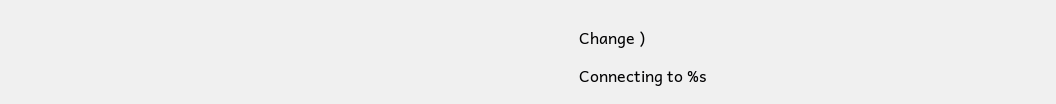Change )

Connecting to %s